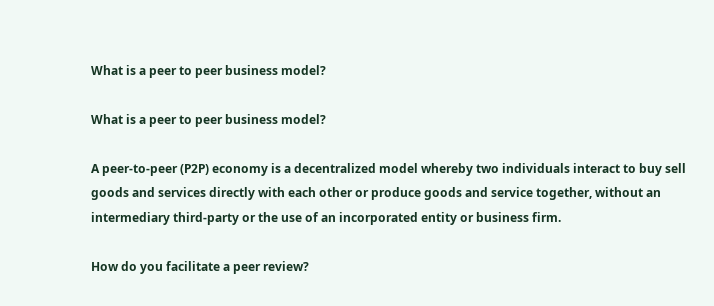What is a peer to peer business model?

What is a peer to peer business model?

A peer-to-peer (P2P) economy is a decentralized model whereby two individuals interact to buy sell goods and services directly with each other or produce goods and service together, without an intermediary third-party or the use of an incorporated entity or business firm.

How do you facilitate a peer review?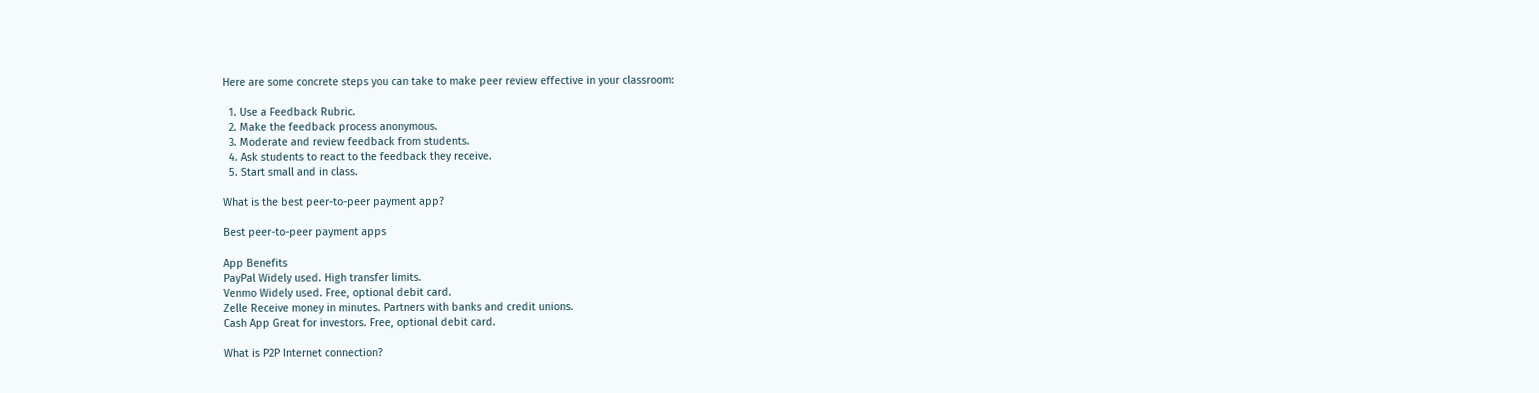Here are some concrete steps you can take to make peer review effective in your classroom:

  1. Use a Feedback Rubric.
  2. Make the feedback process anonymous.
  3. Moderate and review feedback from students.
  4. Ask students to react to the feedback they receive.
  5. Start small and in class.

What is the best peer-to-peer payment app?

Best peer-to-peer payment apps

App Benefits
PayPal Widely used. High transfer limits.
Venmo Widely used. Free, optional debit card.
Zelle Receive money in minutes. Partners with banks and credit unions.
Cash App Great for investors. Free, optional debit card.

What is P2P Internet connection?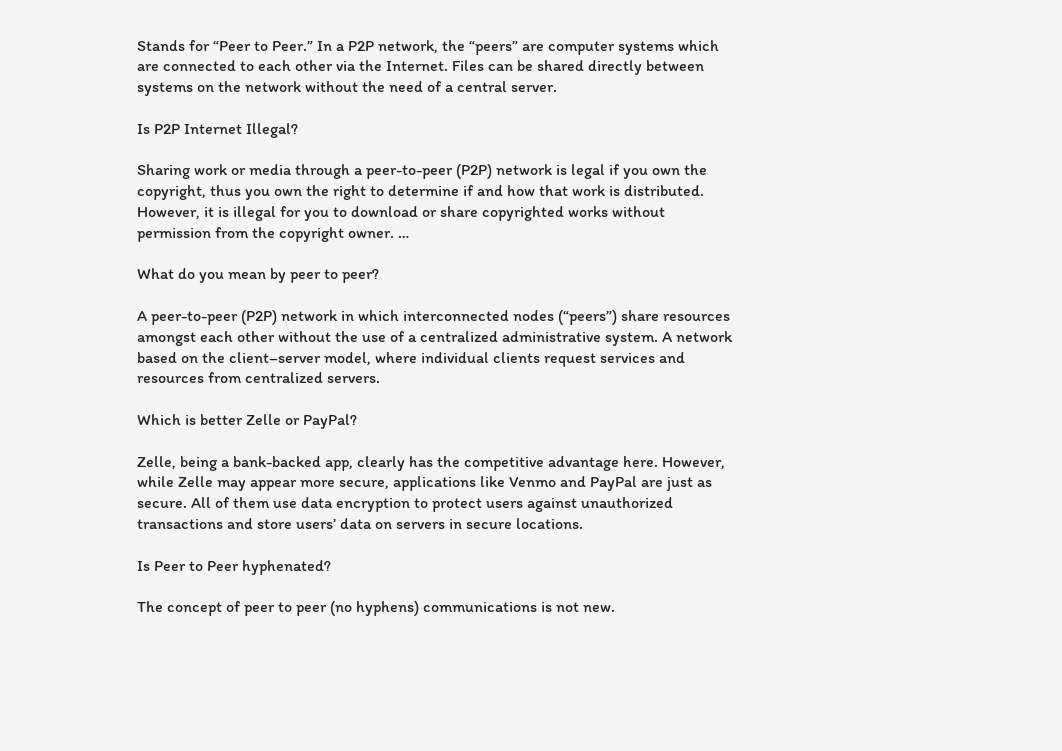Stands for “Peer to Peer.” In a P2P network, the “peers” are computer systems which are connected to each other via the Internet. Files can be shared directly between systems on the network without the need of a central server.

Is P2P Internet Illegal?

Sharing work or media through a peer-to-peer (P2P) network is legal if you own the copyright, thus you own the right to determine if and how that work is distributed. However, it is illegal for you to download or share copyrighted works without permission from the copyright owner. …

What do you mean by peer to peer?

A peer-to-peer (P2P) network in which interconnected nodes (“peers”) share resources amongst each other without the use of a centralized administrative system. A network based on the client–server model, where individual clients request services and resources from centralized servers.

Which is better Zelle or PayPal?

Zelle, being a bank-backed app, clearly has the competitive advantage here. However, while Zelle may appear more secure, applications like Venmo and PayPal are just as secure. All of them use data encryption to protect users against unauthorized transactions and store users’ data on servers in secure locations.

Is Peer to Peer hyphenated?

The concept of peer to peer (no hyphens) communications is not new.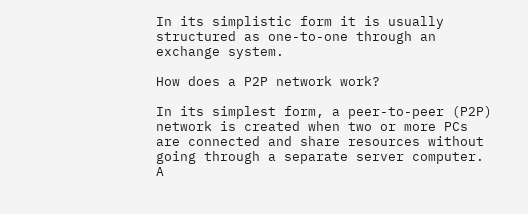In its simplistic form it is usually structured as one-to-one through an exchange system.

How does a P2P network work?

In its simplest form, a peer-to-peer (P2P) network is created when two or more PCs are connected and share resources without going through a separate server computer. A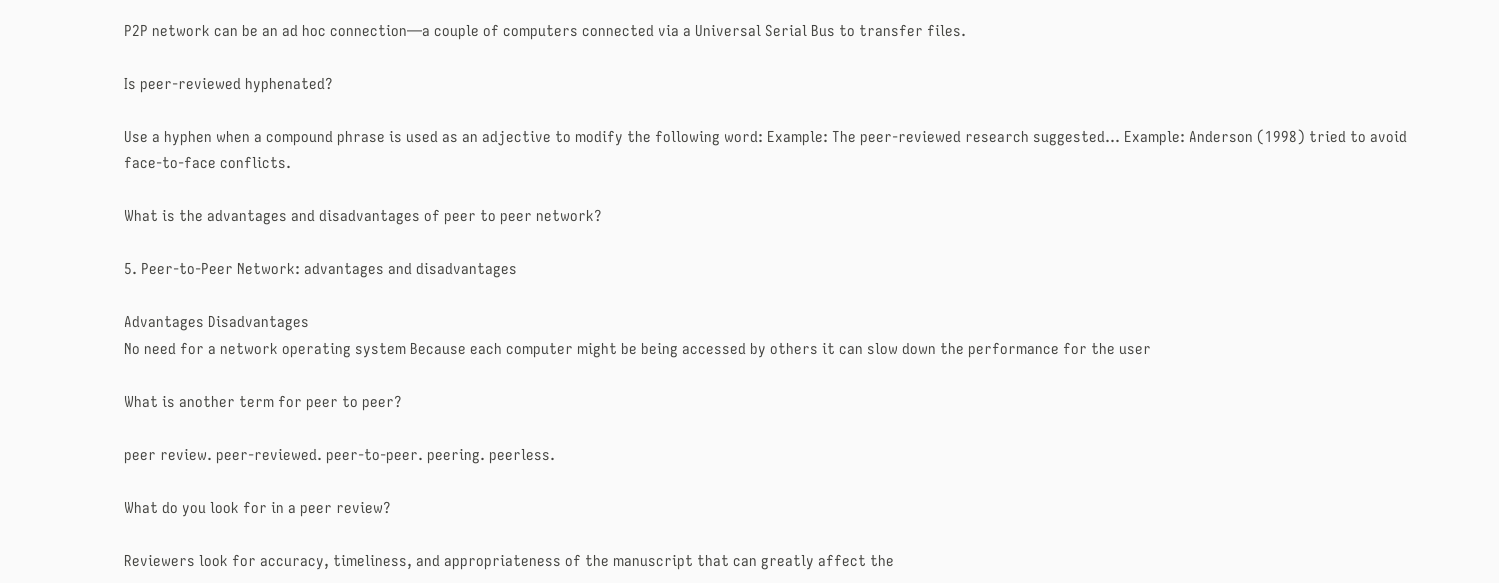P2P network can be an ad hoc connection—a couple of computers connected via a Universal Serial Bus to transfer files.

Is peer-reviewed hyphenated?

Use a hyphen when a compound phrase is used as an adjective to modify the following word: Example: The peer-reviewed research suggested… Example: Anderson (1998) tried to avoid face-to-face conflicts.

What is the advantages and disadvantages of peer to peer network?

5. Peer-to-Peer Network: advantages and disadvantages

Advantages Disadvantages
No need for a network operating system Because each computer might be being accessed by others it can slow down the performance for the user

What is another term for peer to peer?

peer review. peer-reviewed. peer-to-peer. peering. peerless.

What do you look for in a peer review?

Reviewers look for accuracy, timeliness, and appropriateness of the manuscript that can greatly affect the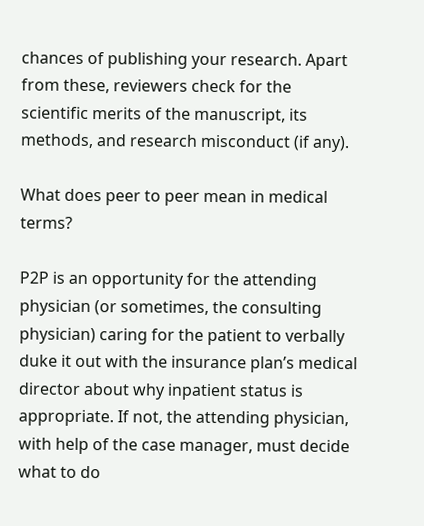chances of publishing your research. Apart from these, reviewers check for the scientific merits of the manuscript, its methods, and research misconduct (if any).

What does peer to peer mean in medical terms?

P2P is an opportunity for the attending physician (or sometimes, the consulting physician) caring for the patient to verbally duke it out with the insurance plan’s medical director about why inpatient status is appropriate. If not, the attending physician, with help of the case manager, must decide what to do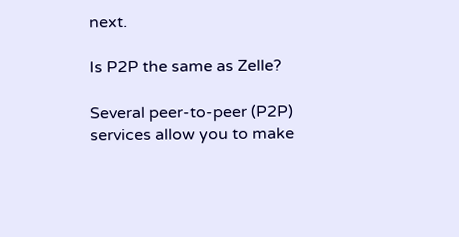next.

Is P2P the same as Zelle?

Several peer-to-peer (P2P) services allow you to make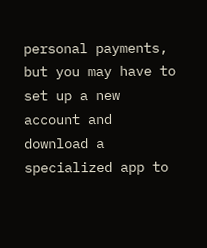personal payments, but you may have to set up a new account and download a specialized app to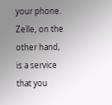your phone. Zelle, on the other hand, is a service that you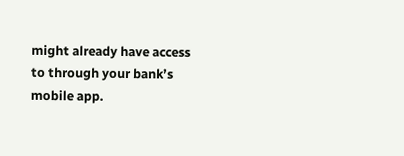might already have access to through your bank’s mobile app.